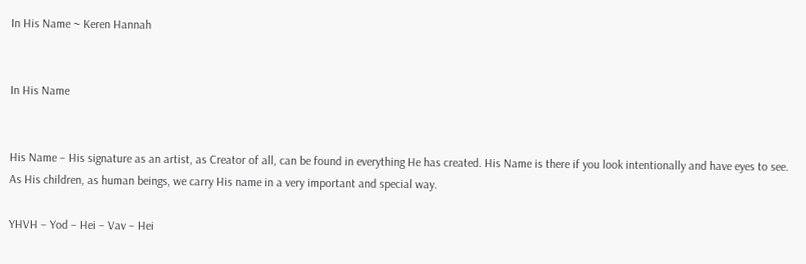In His Name ~ Keren Hannah


In His Name


His Name – His signature as an artist, as Creator of all, can be found in everything He has created. His Name is there if you look intentionally and have eyes to see. As His children, as human beings, we carry His name in a very important and special way.

YHVH – Yod – Hei – Vav – Hei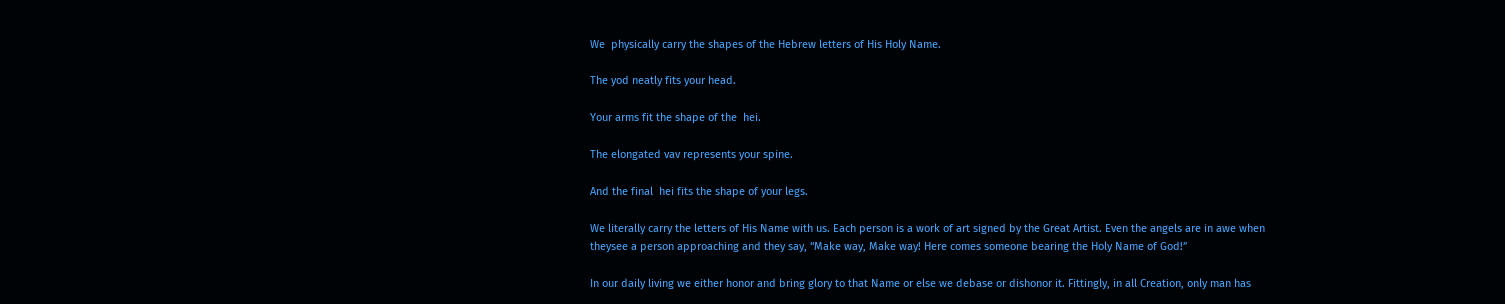We  physically carry the shapes of the Hebrew letters of His Holy Name.

The yod neatly fits your head.

Your arms fit the shape of the  hei.

The elongated vav represents your spine.

And the final  hei fits the shape of your legs.

We literally carry the letters of His Name with us. Each person is a work of art signed by the Great Artist. Even the angels are in awe when theysee a person approaching and they say, “Make way, Make way! Here comes someone bearing the Holy Name of God!”

In our daily living we either honor and bring glory to that Name or else we debase or dishonor it. Fittingly, in all Creation, only man has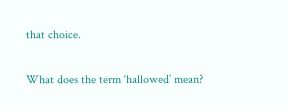that choice.

What does the term ‘hallowed’ mean?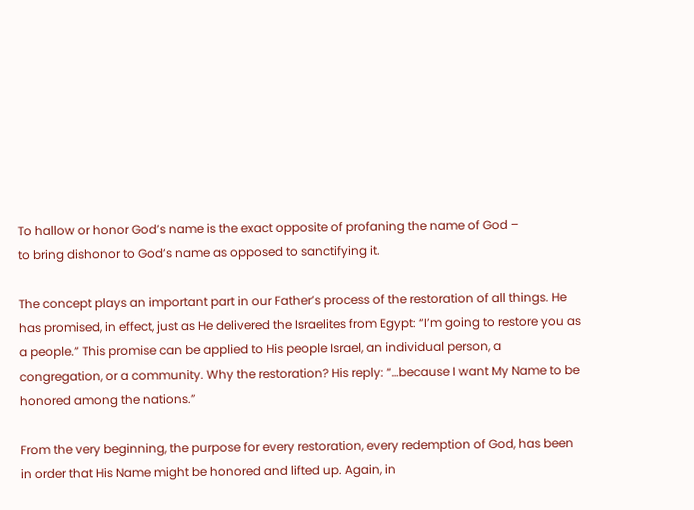To hallow or honor God’s name is the exact opposite of profaning the name of God –
to bring dishonor to God’s name as opposed to sanctifying it.

The concept plays an important part in our Father’s process of the restoration of all things. He has promised, in effect, just as He delivered the Israelites from Egypt: “I’m going to restore you as a people.” This promise can be applied to His people Israel, an individual person, a congregation, or a community. Why the restoration? His reply: “…because I want My Name to be honored among the nations.”

From the very beginning, the purpose for every restoration, every redemption of God, has been in order that His Name might be honored and lifted up. Again, in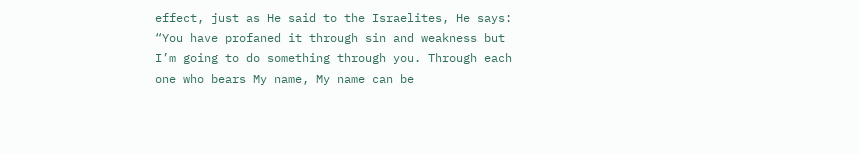effect, just as He said to the Israelites, He says:  “You have profaned it through sin and weakness but I’m going to do something through you. Through each one who bears My name, My name can be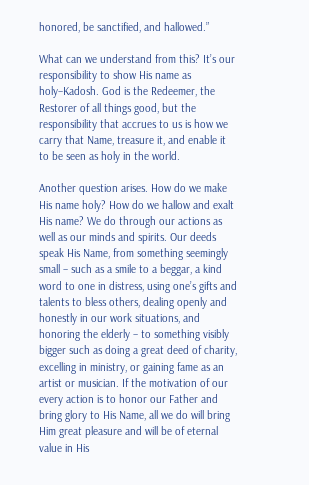honored, be sanctified, and hallowed.”

What can we understand from this? It’s our responsibility to show His name as holy–Kadosh. God is the Redeemer, the Restorer of all things good, but the responsibility that accrues to us is how we carry that Name, treasure it, and enable it to be seen as holy in the world.

Another question arises. How do we make His name holy? How do we hallow and exalt His name? We do through our actions as well as our minds and spirits. Our deeds speak His Name, from something seemingly small – such as a smile to a beggar, a kind word to one in distress, using one’s gifts and talents to bless others, dealing openly and honestly in our work situations, and honoring the elderly – to something visibly bigger such as doing a great deed of charity, excelling in ministry, or gaining fame as an artist or musician. If the motivation of our every action is to honor our Father and bring glory to His Name, all we do will bring Him great pleasure and will be of eternal value in His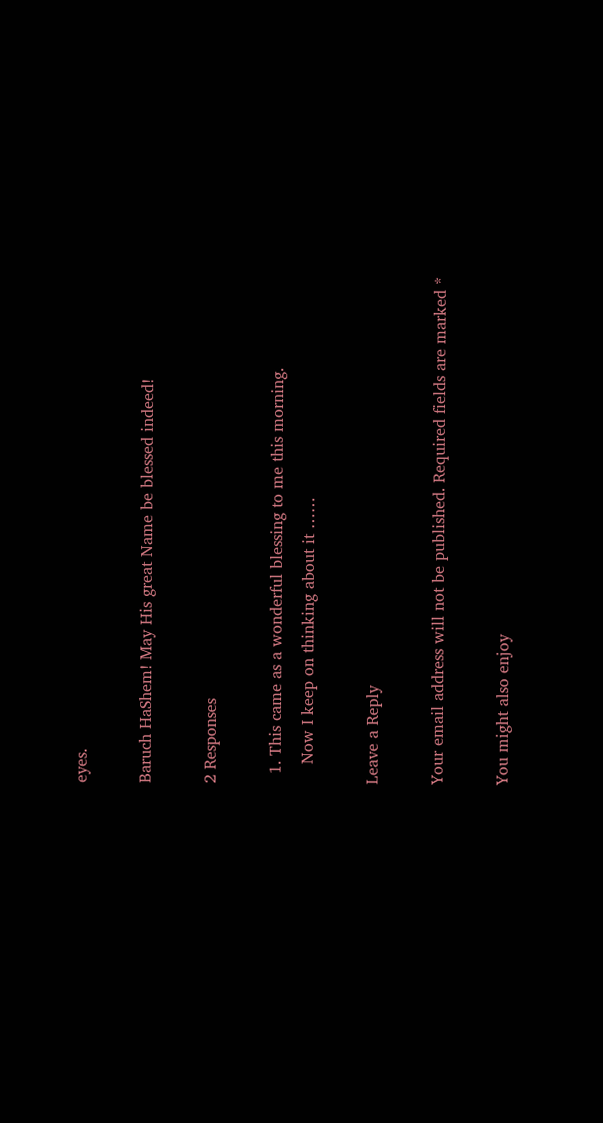eyes.

Baruch HaShem! May His great Name be blessed indeed!

2 Responses

  1. This came as a wonderful blessing to me this morning.
    Now I keep on thinking about it ……

Leave a Reply

Your email address will not be published. Required fields are marked *

You might also enjoy